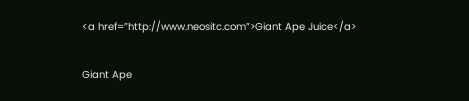<a href=”http://www.neositc.com”>Giant Ape Juice</a>

Giant Ape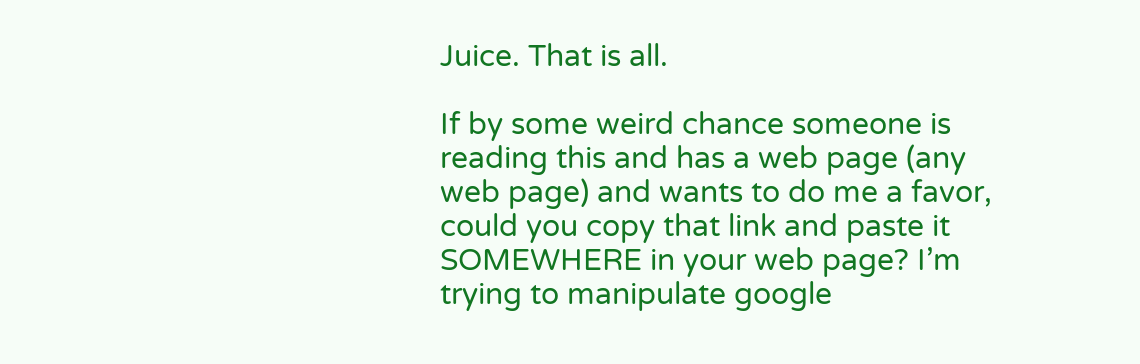Juice. That is all.

If by some weird chance someone is reading this and has a web page (any web page) and wants to do me a favor, could you copy that link and paste it SOMEWHERE in your web page? I’m trying to manipulate google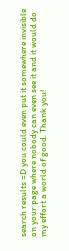search results =D you could even put it somewhere invisible on your page where nobody can even see it and it would do my effort a world of good. Thank you!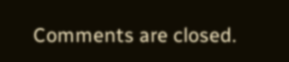Comments are closed.